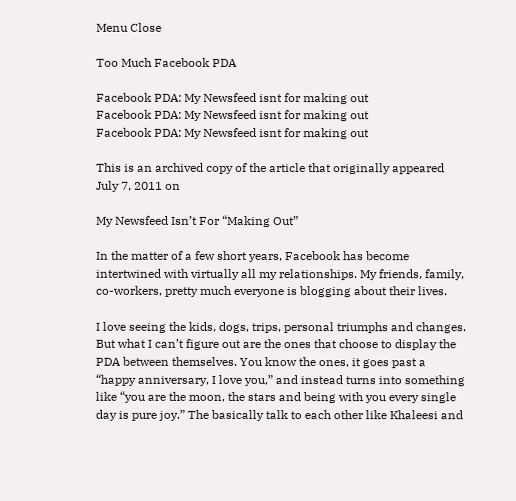Menu Close

Too Much Facebook PDA

Facebook PDA: My Newsfeed isnt for making out
Facebook PDA: My Newsfeed isnt for making out
Facebook PDA: My Newsfeed isnt for making out

This is an archived copy of the article that originally appeared July 7, 2011 on

My Newsfeed Isn’t For “Making Out”

In the matter of a few short years, Facebook has become intertwined with virtually all my relationships. My friends, family, co-workers, pretty much everyone is blogging about their lives.

I love seeing the kids, dogs, trips, personal triumphs and changes. But what I can’t figure out are the ones that choose to display the PDA between themselves. You know the ones, it goes past a “happy anniversary, I love you,” and instead turns into something like “you are the moon, the stars and being with you every single day is pure joy.” The basically talk to each other like Khaleesi and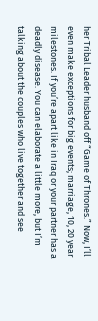her Tribal Leader husband off “Game of Thrones.” Now, I’ll even make exceptions for big events; marriage, 10, 20 year milestones. If you’re apart like in Iraq or your partner has a deadly disease. You can elaborate a little more, but I’m talking about the couples who live together and see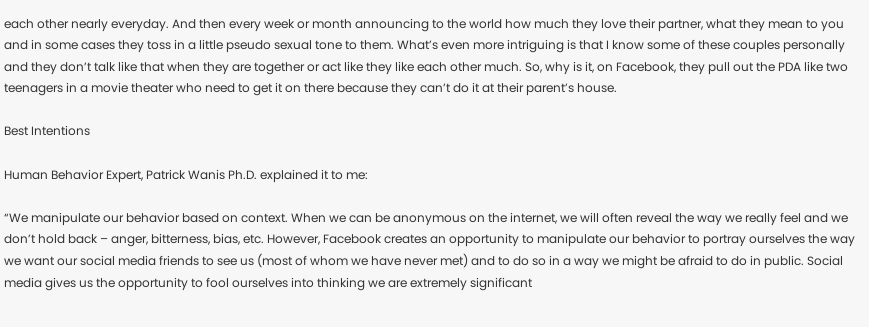each other nearly everyday. And then every week or month announcing to the world how much they love their partner, what they mean to you and in some cases they toss in a little pseudo sexual tone to them. What’s even more intriguing is that I know some of these couples personally and they don’t talk like that when they are together or act like they like each other much. So, why is it, on Facebook, they pull out the PDA like two teenagers in a movie theater who need to get it on there because they can’t do it at their parent’s house.

Best Intentions

Human Behavior Expert, Patrick Wanis Ph.D. explained it to me:

“We manipulate our behavior based on context. When we can be anonymous on the internet, we will often reveal the way we really feel and we don’t hold back – anger, bitterness, bias, etc. However, Facebook creates an opportunity to manipulate our behavior to portray ourselves the way we want our social media friends to see us (most of whom we have never met) and to do so in a way we might be afraid to do in public. Social media gives us the opportunity to fool ourselves into thinking we are extremely significant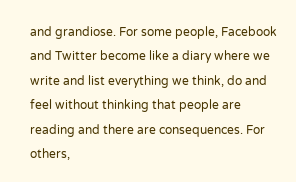and grandiose. For some people, Facebook and Twitter become like a diary where we write and list everything we think, do and feel without thinking that people are reading and there are consequences. For others,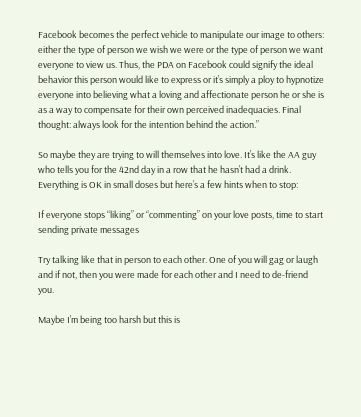Facebook becomes the perfect vehicle to manipulate our image to others: either the type of person we wish we were or the type of person we want everyone to view us. Thus, the PDA on Facebook could signify the ideal behavior this person would like to express or it’s simply a ploy to hypnotize everyone into believing what a loving and affectionate person he or she is as a way to compensate for their own perceived inadequacies. Final thought: always look for the intention behind the action.”

So maybe they are trying to will themselves into love. It’s like the AA guy who tells you for the 42nd day in a row that he hasn’t had a drink. Everything is OK in small doses but here’s a few hints when to stop:

If everyone stops “liking” or “commenting” on your love posts, time to start sending private messages

Try talking like that in person to each other. One of you will gag or laugh and if not, then you were made for each other and I need to de-friend you.

Maybe I’m being too harsh but this is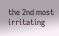the 2nd most irritating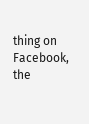thing on Facebook, the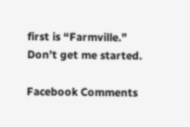first is “Farmville.” Don’t get me started.

Facebook Comments